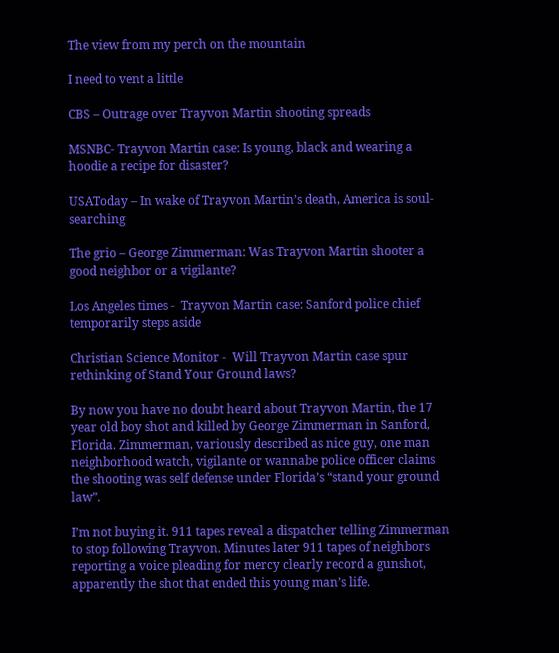The view from my perch on the mountain

I need to vent a little

CBS – Outrage over Trayvon Martin shooting spreads

MSNBC- Trayvon Martin case: Is young, black and wearing a hoodie a recipe for disaster?

USAToday – In wake of Trayvon Martin’s death, America is soul-searching

The grio – George Zimmerman: Was Trayvon Martin shooter a good neighbor or a vigilante?

Los Angeles times -  Trayvon Martin case: Sanford police chief temporarily steps aside

Christian Science Monitor -  Will Trayvon Martin case spur rethinking of Stand Your Ground laws?

By now you have no doubt heard about Trayvon Martin, the 17 year old boy shot and killed by George Zimmerman in Sanford, Florida. Zimmerman, variously described as nice guy, one man neighborhood watch, vigilante or wannabe police officer claims the shooting was self defense under Florida’s “stand your ground law”.

I’m not buying it. 911 tapes reveal a dispatcher telling Zimmerman to stop following Trayvon. Minutes later 911 tapes of neighbors reporting a voice pleading for mercy clearly record a gunshot, apparently the shot that ended this young man’s life.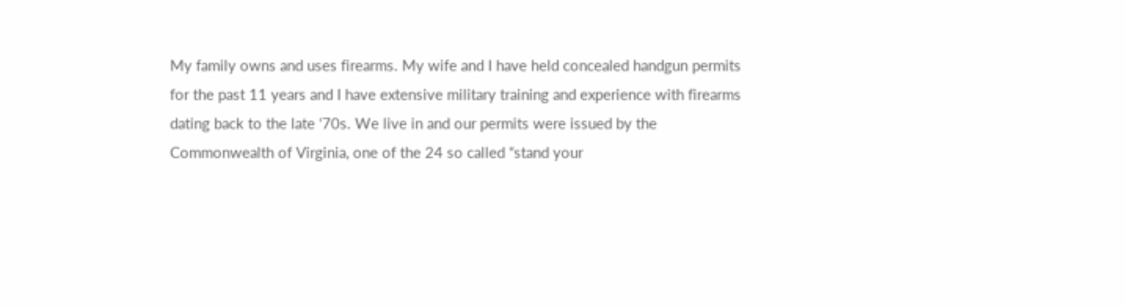My family owns and uses firearms. My wife and I have held concealed handgun permits for the past 11 years and I have extensive military training and experience with firearms dating back to the late ‘70s. We live in and our permits were issued by the Commonwealth of Virginia, one of the 24 so called “stand your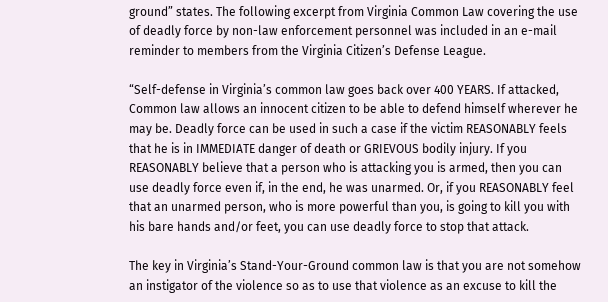ground” states. The following excerpt from Virginia Common Law covering the use of deadly force by non-law enforcement personnel was included in an e-mail reminder to members from the Virginia Citizen’s Defense League.

“Self-defense in Virginia’s common law goes back over 400 YEARS. If attacked, Common law allows an innocent citizen to be able to defend himself wherever he may be. Deadly force can be used in such a case if the victim REASONABLY feels that he is in IMMEDIATE danger of death or GRIEVOUS bodily injury. If you REASONABLY believe that a person who is attacking you is armed, then you can use deadly force even if, in the end, he was unarmed. Or, if you REASONABLY feel that an unarmed person, who is more powerful than you, is going to kill you with his bare hands and/or feet, you can use deadly force to stop that attack.

The key in Virginia’s Stand-Your-Ground common law is that you are not somehow an instigator of the violence so as to use that violence as an excuse to kill the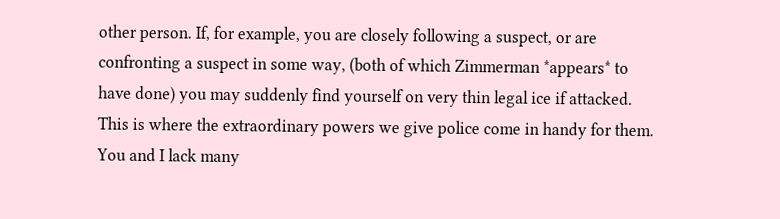other person. If, for example, you are closely following a suspect, or are confronting a suspect in some way, (both of which Zimmerman *appears* to have done) you may suddenly find yourself on very thin legal ice if attacked. This is where the extraordinary powers we give police come in handy for them. You and I lack many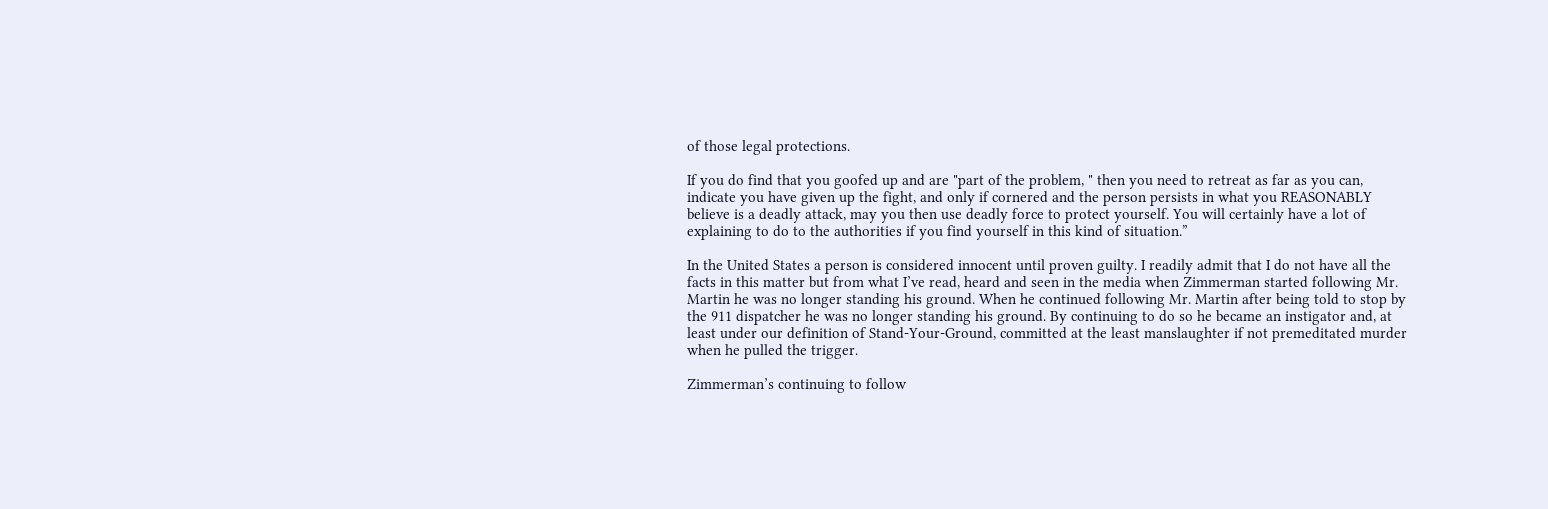of those legal protections.

If you do find that you goofed up and are "part of the problem, " then you need to retreat as far as you can, indicate you have given up the fight, and only if cornered and the person persists in what you REASONABLY believe is a deadly attack, may you then use deadly force to protect yourself. You will certainly have a lot of explaining to do to the authorities if you find yourself in this kind of situation.”

In the United States a person is considered innocent until proven guilty. I readily admit that I do not have all the facts in this matter but from what I’ve read, heard and seen in the media when Zimmerman started following Mr. Martin he was no longer standing his ground. When he continued following Mr. Martin after being told to stop by the 911 dispatcher he was no longer standing his ground. By continuing to do so he became an instigator and, at least under our definition of Stand-Your-Ground, committed at the least manslaughter if not premeditated murder when he pulled the trigger.

Zimmerman’s continuing to follow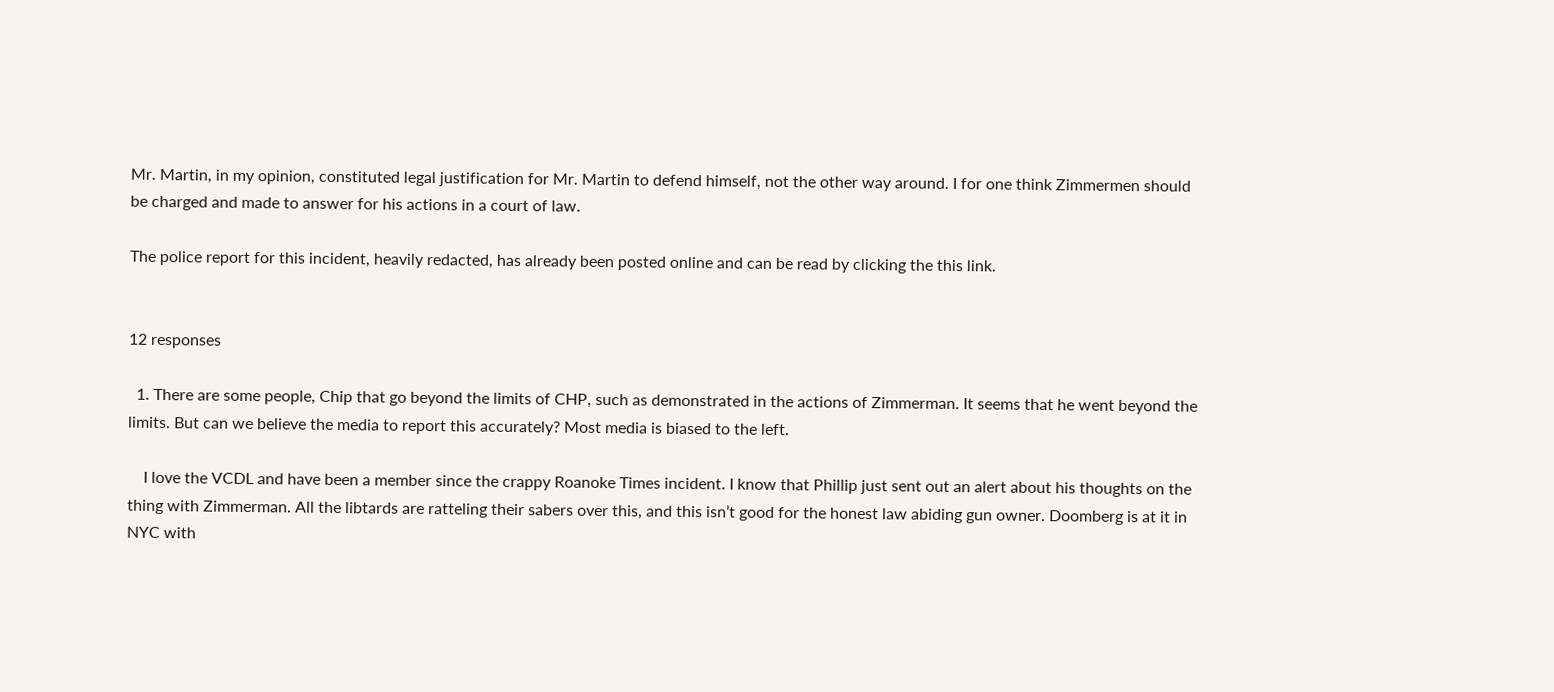Mr. Martin, in my opinion, constituted legal justification for Mr. Martin to defend himself, not the other way around. I for one think Zimmermen should be charged and made to answer for his actions in a court of law.

The police report for this incident, heavily redacted, has already been posted online and can be read by clicking the this link.


12 responses

  1. There are some people, Chip that go beyond the limits of CHP, such as demonstrated in the actions of Zimmerman. It seems that he went beyond the limits. But can we believe the media to report this accurately? Most media is biased to the left.

    I love the VCDL and have been a member since the crappy Roanoke Times incident. I know that Phillip just sent out an alert about his thoughts on the thing with Zimmerman. All the libtards are ratteling their sabers over this, and this isn’t good for the honest law abiding gun owner. Doomberg is at it in NYC with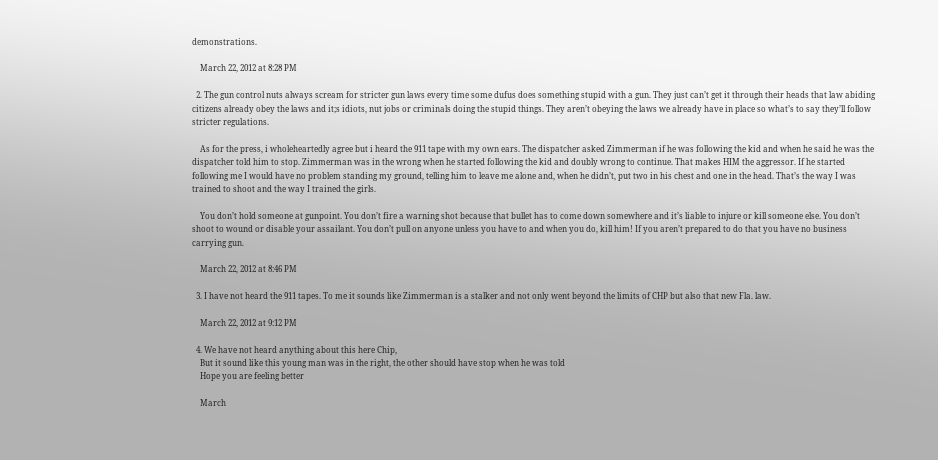demonstrations.

    March 22, 2012 at 8:28 PM

  2. The gun control nuts always scream for stricter gun laws every time some dufus does something stupid with a gun. They just can’t get it through their heads that law abiding citizens already obey the laws and it;s idiots, nut jobs or criminals doing the stupid things. They aren’t obeying the laws we already have in place so what’s to say they’ll follow stricter regulations.

    As for the press, i wholeheartedly agree but i heard the 911 tape with my own ears. The dispatcher asked Zimmerman if he was following the kid and when he said he was the dispatcher told him to stop. Zimmerman was in the wrong when he started following the kid and doubly wrong to continue. That makes HIM the aggressor. If he started following me I would have no problem standing my ground, telling him to leave me alone and, when he didn’t, put two in his chest and one in the head. That’s the way I was trained to shoot and the way I trained the girls.

    You don’t hold someone at gunpoint. You don’t fire a warning shot because that bullet has to come down somewhere and it’s liable to injure or kill someone else. You don’t shoot to wound or disable your assailant. You don’t pull on anyone unless you have to and when you do, kill him! If you aren’t prepared to do that you have no business carrying gun.

    March 22, 2012 at 8:46 PM

  3. I have not heard the 911 tapes. To me it sounds like Zimmerman is a stalker and not only went beyond the limits of CHP but also that new Fla. law.

    March 22, 2012 at 9:12 PM

  4. We have not heard anything about this here Chip,
    But it sound like this young man was in the right, the other should have stop when he was told
    Hope you are feeling better

    March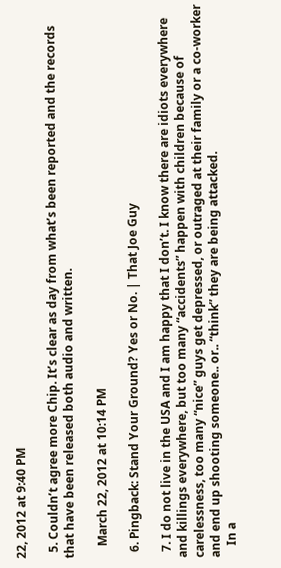22, 2012 at 9:40 PM

  5. Couldn’t agree more Chip. It’s clear as day from what’s been reported and the records that have been released both audio and written.

    March 22, 2012 at 10:14 PM

  6. Pingback: Stand Your Ground? Yes or No. | That Joe Guy

  7. I do not live in the USA and I am happy that I don’t. I know there are idiots everywhere and killings everywhere, but too many “accidents” happen with children because of carelessness, too many “nice” guys get depressed, or outraged at their family or a co-worker and end up shooting someone.. or.. “think” they are being attacked.
    In a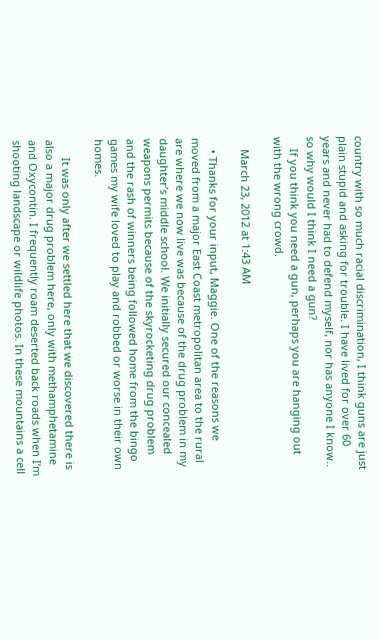country with so much racial discrimination, I think guns are just plain stupid and asking for trouble. I have lived for over 60 years and never had to defend myself, nor has anyone I know.. so why would I think I need a gun?
    If you think you need a gun, perhaps you are hanging out with the wrong crowd.

    March 23, 2012 at 1:43 AM

    • Thanks for your input, Maggie. One of the reasons we moved from a major East Coast metropolitan area to the rural are where we now live was because of the drug problem in my daughter’s middle school. We initially secured our concealed weapons permits because of the skyrocketing drug problem and the rash of winners being followed home from the bingo games my wife loved to play and robbed or worse in their own homes.

      It was only after we settled here that we discovered there is also a major drug problem here, only with methamphetamine and Oxycontin. I frequently roam deserted back roads when I’m shooting landscape or wildlife photos. In these mountains a cell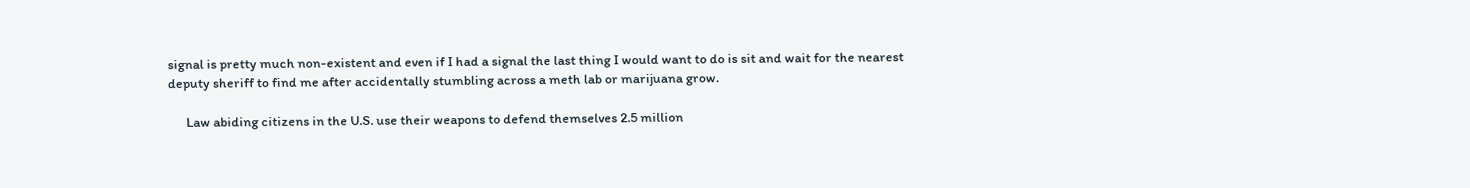signal is pretty much non-existent and even if I had a signal the last thing I would want to do is sit and wait for the nearest deputy sheriff to find me after accidentally stumbling across a meth lab or marijuana grow.

      Law abiding citizens in the U.S. use their weapons to defend themselves 2.5 million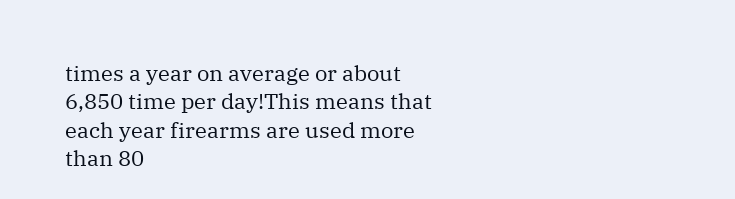times a year on average or about 6,850 time per day!This means that each year firearms are used more than 80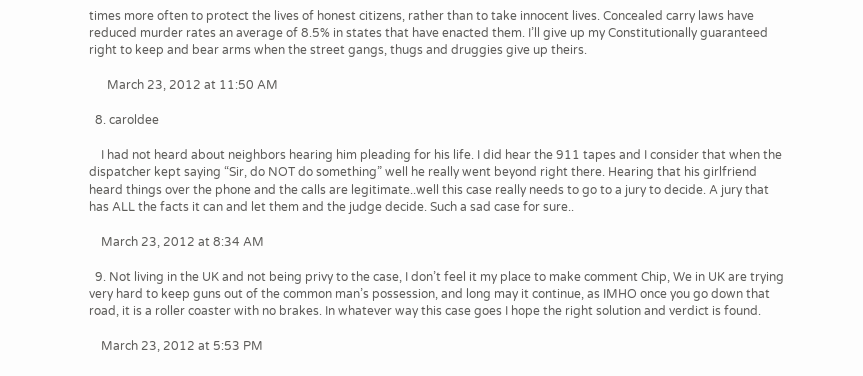times more often to protect the lives of honest citizens, rather than to take innocent lives. Concealed carry laws have reduced murder rates an average of 8.5% in states that have enacted them. I’ll give up my Constitutionally guaranteed right to keep and bear arms when the street gangs, thugs and druggies give up theirs.

      March 23, 2012 at 11:50 AM

  8. caroldee

    I had not heard about neighbors hearing him pleading for his life. I did hear the 911 tapes and I consider that when the dispatcher kept saying “Sir, do NOT do something” well he really went beyond right there. Hearing that his girlfriend heard things over the phone and the calls are legitimate..well this case really needs to go to a jury to decide. A jury that has ALL the facts it can and let them and the judge decide. Such a sad case for sure..

    March 23, 2012 at 8:34 AM

  9. Not living in the UK and not being privy to the case, I don’t feel it my place to make comment Chip, We in UK are trying very hard to keep guns out of the common man’s possession, and long may it continue, as IMHO once you go down that road, it is a roller coaster with no brakes. In whatever way this case goes I hope the right solution and verdict is found.

    March 23, 2012 at 5:53 PM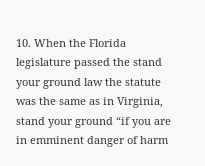10. When the Florida legislature passed the stand your ground law the statute was the same as in Virginia, stand your ground “if you are in emminent danger of harm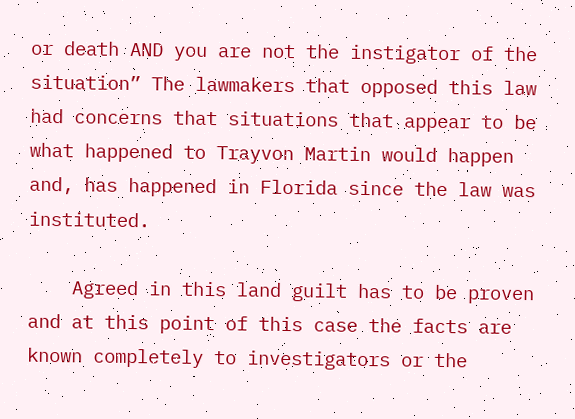or death AND you are not the instigator of the situation” The lawmakers that opposed this law had concerns that situations that appear to be what happened to Trayvon Martin would happen and, has happened in Florida since the law was instituted.

    Agreed in this land guilt has to be proven and at this point of this case the facts are known completely to investigators or the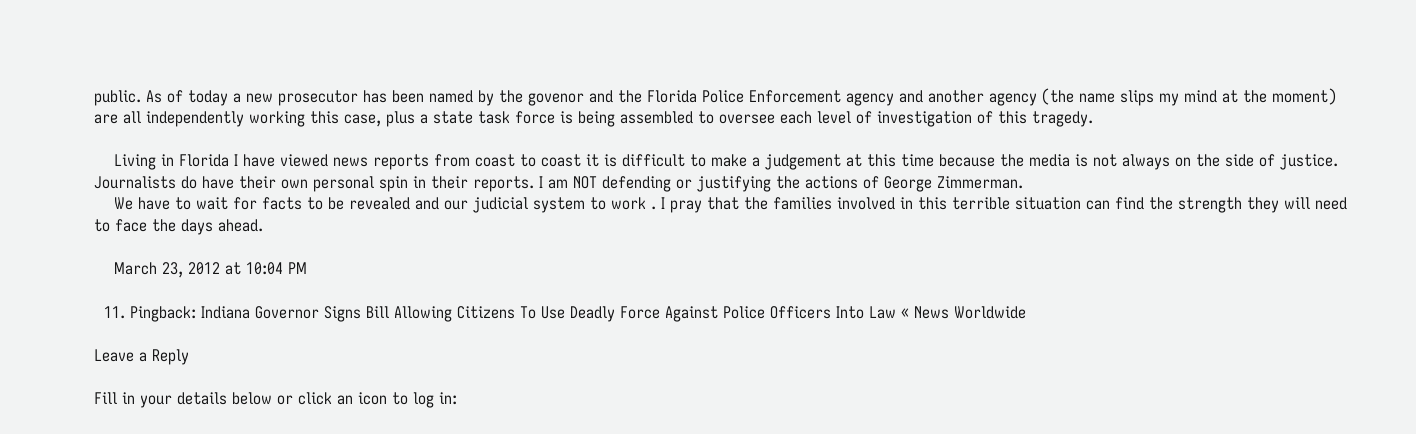public. As of today a new prosecutor has been named by the govenor and the Florida Police Enforcement agency and another agency (the name slips my mind at the moment) are all independently working this case, plus a state task force is being assembled to oversee each level of investigation of this tragedy.

    Living in Florida I have viewed news reports from coast to coast it is difficult to make a judgement at this time because the media is not always on the side of justice. Journalists do have their own personal spin in their reports. I am NOT defending or justifying the actions of George Zimmerman.
    We have to wait for facts to be revealed and our judicial system to work . I pray that the families involved in this terrible situation can find the strength they will need to face the days ahead.

    March 23, 2012 at 10:04 PM

  11. Pingback: Indiana Governor Signs Bill Allowing Citizens To Use Deadly Force Against Police Officers Into Law « News Worldwide

Leave a Reply

Fill in your details below or click an icon to log in: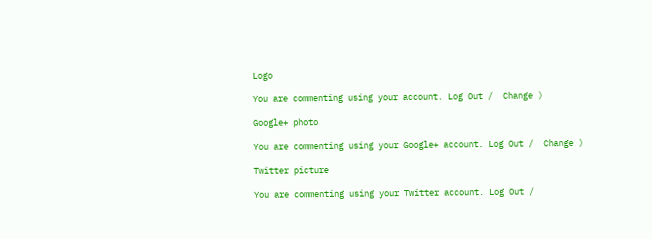Logo

You are commenting using your account. Log Out /  Change )

Google+ photo

You are commenting using your Google+ account. Log Out /  Change )

Twitter picture

You are commenting using your Twitter account. Log Out /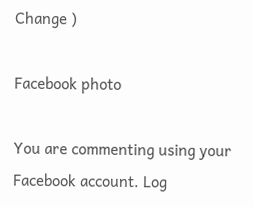Change )

Facebook photo

You are commenting using your Facebook account. Log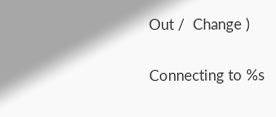Out /  Change )


Connecting to %s